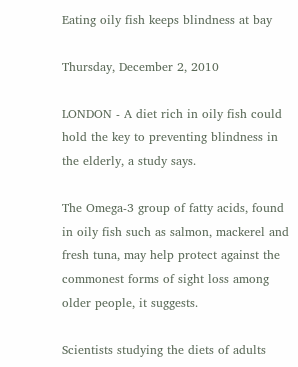Eating oily fish keeps blindness at bay

Thursday, December 2, 2010

LONDON - A diet rich in oily fish could hold the key to preventing blindness in the elderly, a study says.

The Omega-3 group of fatty acids, found in oily fish such as salmon, mackerel and fresh tuna, may help protect against the commonest forms of sight loss among older people, it suggests.

Scientists studying the diets of adults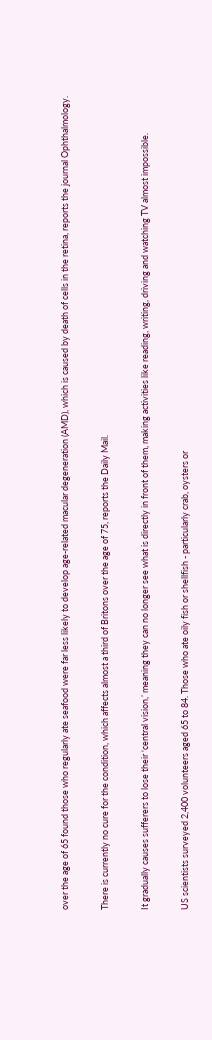over the age of 65 found those who regularly ate seafood were far less likely to develop age-related macular degeneration (AMD), which is caused by death of cells in the retina, reports the journal Ophthalmology.

There is currently no cure for the condition, which affects almost a third of Britons over the age of 75, reports the Daily Mail.

It gradually causes sufferers to lose their ‘central vision,’ meaning they can no longer see what is directly in front of them, making activities like reading, writing, driving and watching TV almost impossible.

US scientists surveyed 2,400 volunteers aged 65 to 84. Those who ate oily fish or shellfish - particularly crab, oysters or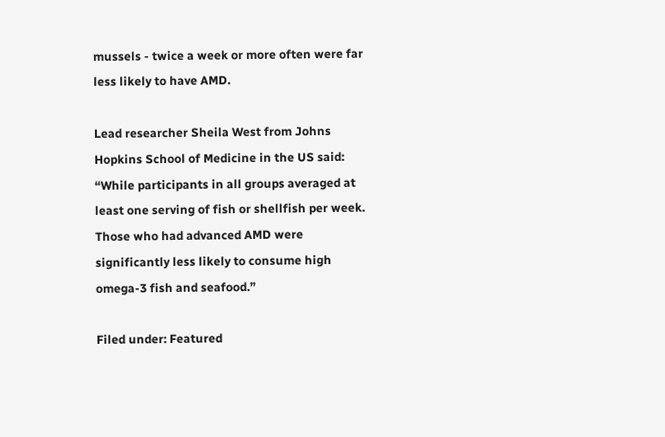mussels - twice a week or more often were far less likely to have AMD.

Lead researcher Sheila West from Johns Hopkins School of Medicine in the US said: “While participants in all groups averaged at least one serving of fish or shellfish per week. Those who had advanced AMD were significantly less likely to consume high omega-3 fish and seafood.”

Filed under: Featured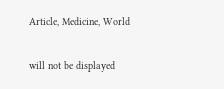Article, Medicine, World

will not be displayed